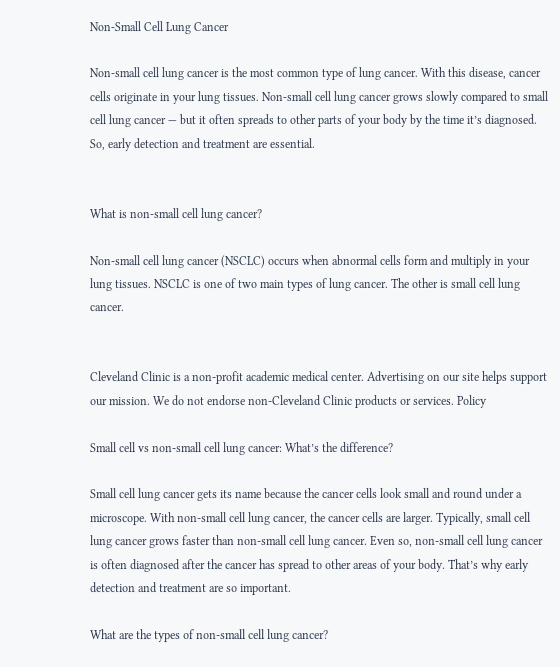Non-Small Cell Lung Cancer

Non-small cell lung cancer is the most common type of lung cancer. With this disease, cancer cells originate in your lung tissues. Non-small cell lung cancer grows slowly compared to small cell lung cancer — but it often spreads to other parts of your body by the time it’s diagnosed. So, early detection and treatment are essential.


What is non-small cell lung cancer?

Non-small cell lung cancer (NSCLC) occurs when abnormal cells form and multiply in your lung tissues. NSCLC is one of two main types of lung cancer. The other is small cell lung cancer.


Cleveland Clinic is a non-profit academic medical center. Advertising on our site helps support our mission. We do not endorse non-Cleveland Clinic products or services. Policy

Small cell vs non-small cell lung cancer: What’s the difference?

Small cell lung cancer gets its name because the cancer cells look small and round under a microscope. With non-small cell lung cancer, the cancer cells are larger. Typically, small cell lung cancer grows faster than non-small cell lung cancer. Even so, non-small cell lung cancer is often diagnosed after the cancer has spread to other areas of your body. That’s why early detection and treatment are so important.

What are the types of non-small cell lung cancer?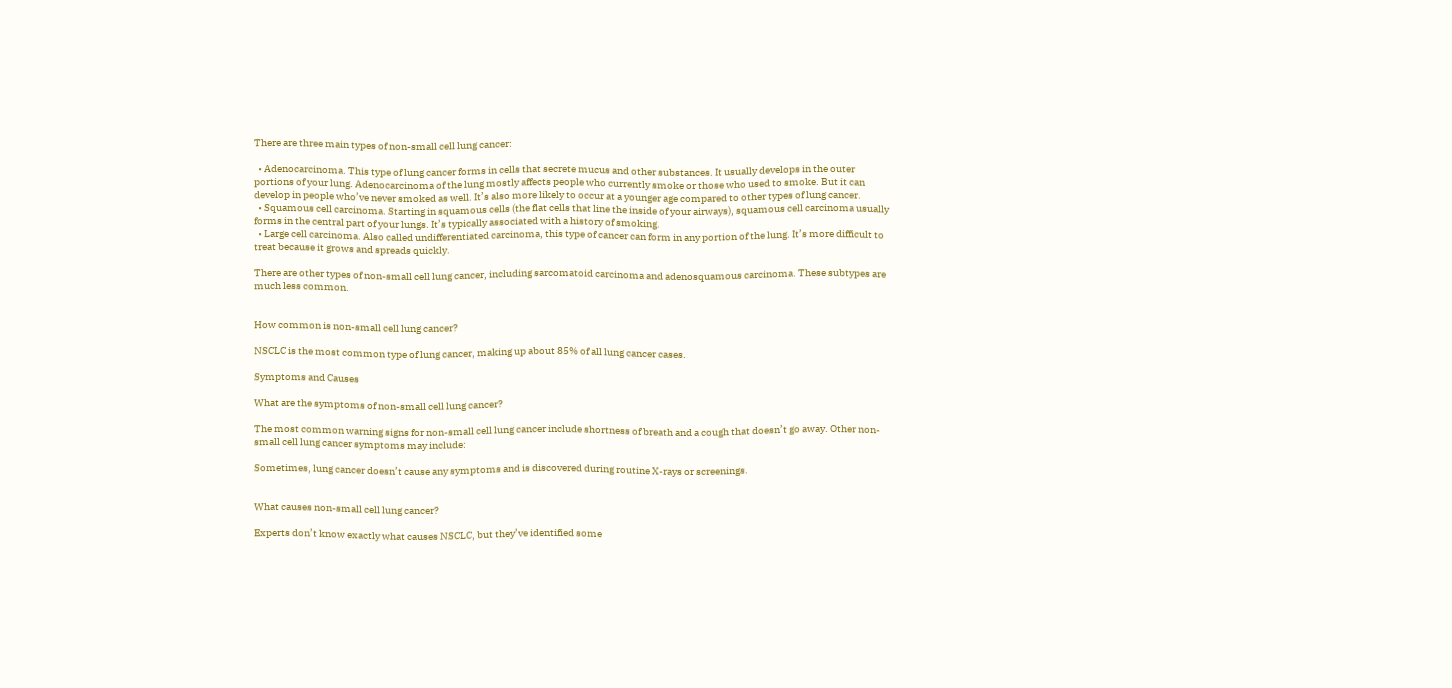There are three main types of non-small cell lung cancer:

  • Adenocarcinoma. This type of lung cancer forms in cells that secrete mucus and other substances. It usually develops in the outer portions of your lung. Adenocarcinoma of the lung mostly affects people who currently smoke or those who used to smoke. But it can develop in people who’ve never smoked as well. It’s also more likely to occur at a younger age compared to other types of lung cancer.
  • Squamous cell carcinoma. Starting in squamous cells (the flat cells that line the inside of your airways), squamous cell carcinoma usually forms in the central part of your lungs. It’s typically associated with a history of smoking.
  • Large cell carcinoma. Also called undifferentiated carcinoma, this type of cancer can form in any portion of the lung. It’s more difficult to treat because it grows and spreads quickly.

There are other types of non-small cell lung cancer, including sarcomatoid carcinoma and adenosquamous carcinoma. These subtypes are much less common.


How common is non-small cell lung cancer?

NSCLC is the most common type of lung cancer, making up about 85% of all lung cancer cases.

Symptoms and Causes

What are the symptoms of non-small cell lung cancer?

The most common warning signs for non-small cell lung cancer include shortness of breath and a cough that doesn’t go away. Other non-small cell lung cancer symptoms may include:

Sometimes, lung cancer doesn’t cause any symptoms and is discovered during routine X-rays or screenings.


What causes non-small cell lung cancer?

Experts don’t know exactly what causes NSCLC, but they’ve identified some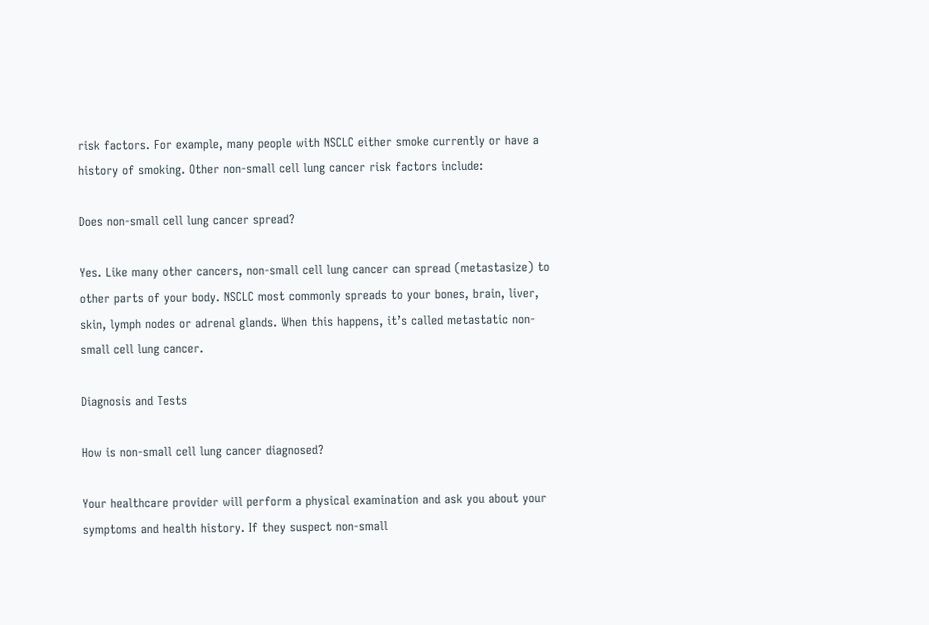risk factors. For example, many people with NSCLC either smoke currently or have a history of smoking. Other non-small cell lung cancer risk factors include:

Does non-small cell lung cancer spread?

Yes. Like many other cancers, non-small cell lung cancer can spread (metastasize) to other parts of your body. NSCLC most commonly spreads to your bones, brain, liver, skin, lymph nodes or adrenal glands. When this happens, it’s called metastatic non-small cell lung cancer.

Diagnosis and Tests

How is non-small cell lung cancer diagnosed?

Your healthcare provider will perform a physical examination and ask you about your symptoms and health history. If they suspect non-small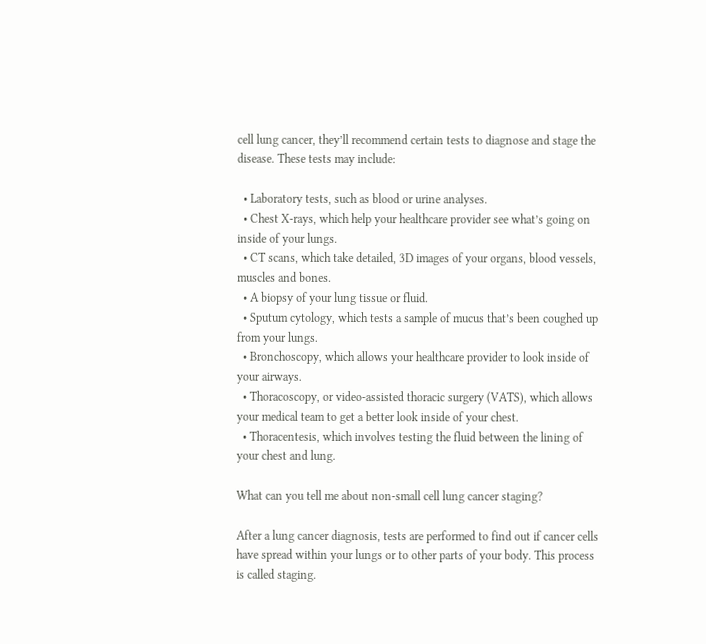cell lung cancer, they’ll recommend certain tests to diagnose and stage the disease. These tests may include:

  • Laboratory tests, such as blood or urine analyses.
  • Chest X-rays, which help your healthcare provider see what’s going on inside of your lungs.
  • CT scans, which take detailed, 3D images of your organs, blood vessels, muscles and bones.
  • A biopsy of your lung tissue or fluid.
  • Sputum cytology, which tests a sample of mucus that’s been coughed up from your lungs.
  • Bronchoscopy, which allows your healthcare provider to look inside of your airways.
  • Thoracoscopy, or video-assisted thoracic surgery (VATS), which allows your medical team to get a better look inside of your chest.
  • Thoracentesis, which involves testing the fluid between the lining of your chest and lung.

What can you tell me about non-small cell lung cancer staging?

After a lung cancer diagnosis, tests are performed to find out if cancer cells have spread within your lungs or to other parts of your body. This process is called staging.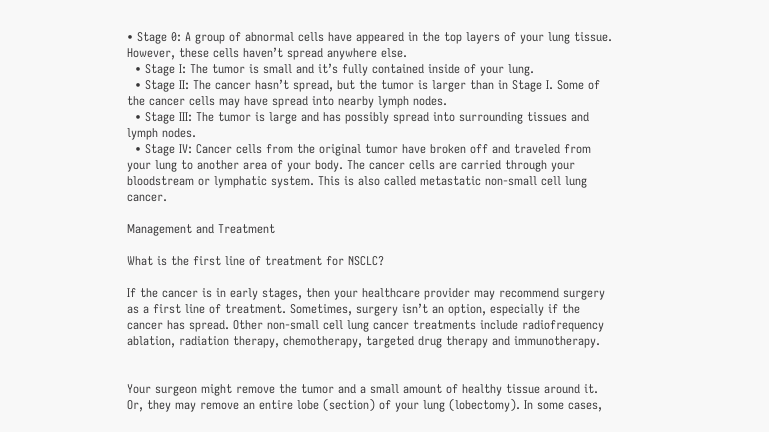• Stage 0: A group of abnormal cells have appeared in the top layers of your lung tissue. However, these cells haven’t spread anywhere else.
  • Stage I: The tumor is small and it’s fully contained inside of your lung.
  • Stage II: The cancer hasn’t spread, but the tumor is larger than in Stage I. Some of the cancer cells may have spread into nearby lymph nodes.
  • Stage III: The tumor is large and has possibly spread into surrounding tissues and lymph nodes.
  • Stage IV: Cancer cells from the original tumor have broken off and traveled from your lung to another area of your body. The cancer cells are carried through your bloodstream or lymphatic system. This is also called metastatic non-small cell lung cancer.

Management and Treatment

What is the first line of treatment for NSCLC?

If the cancer is in early stages, then your healthcare provider may recommend surgery as a first line of treatment. Sometimes, surgery isn’t an option, especially if the cancer has spread. Other non-small cell lung cancer treatments include radiofrequency ablation, radiation therapy, chemotherapy, targeted drug therapy and immunotherapy.


Your surgeon might remove the tumor and a small amount of healthy tissue around it. Or, they may remove an entire lobe (section) of your lung (lobectomy). In some cases,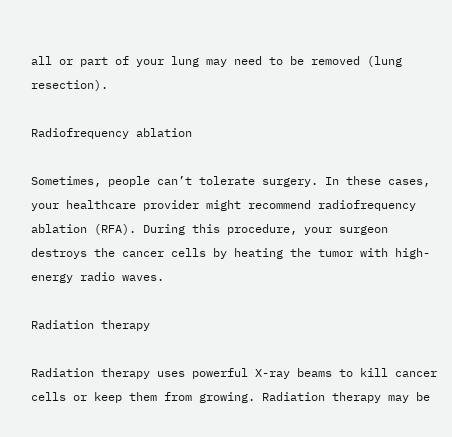all or part of your lung may need to be removed (lung resection).

Radiofrequency ablation

Sometimes, people can’t tolerate surgery. In these cases, your healthcare provider might recommend radiofrequency ablation (RFA). During this procedure, your surgeon destroys the cancer cells by heating the tumor with high-energy radio waves.

Radiation therapy

Radiation therapy uses powerful X-ray beams to kill cancer cells or keep them from growing. Radiation therapy may be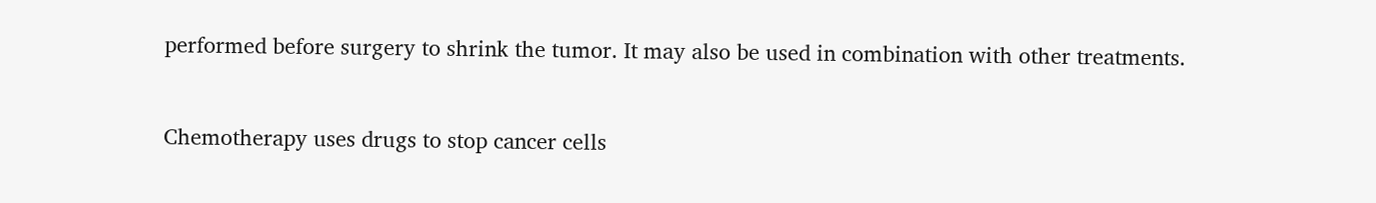performed before surgery to shrink the tumor. It may also be used in combination with other treatments.


Chemotherapy uses drugs to stop cancer cells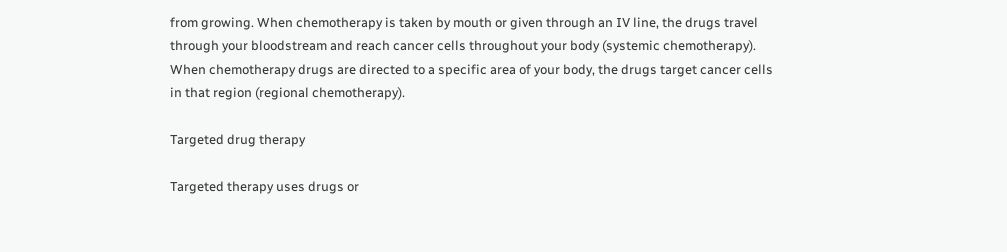from growing. When chemotherapy is taken by mouth or given through an IV line, the drugs travel through your bloodstream and reach cancer cells throughout your body (systemic chemotherapy). When chemotherapy drugs are directed to a specific area of your body, the drugs target cancer cells in that region (regional chemotherapy).

Targeted drug therapy

Targeted therapy uses drugs or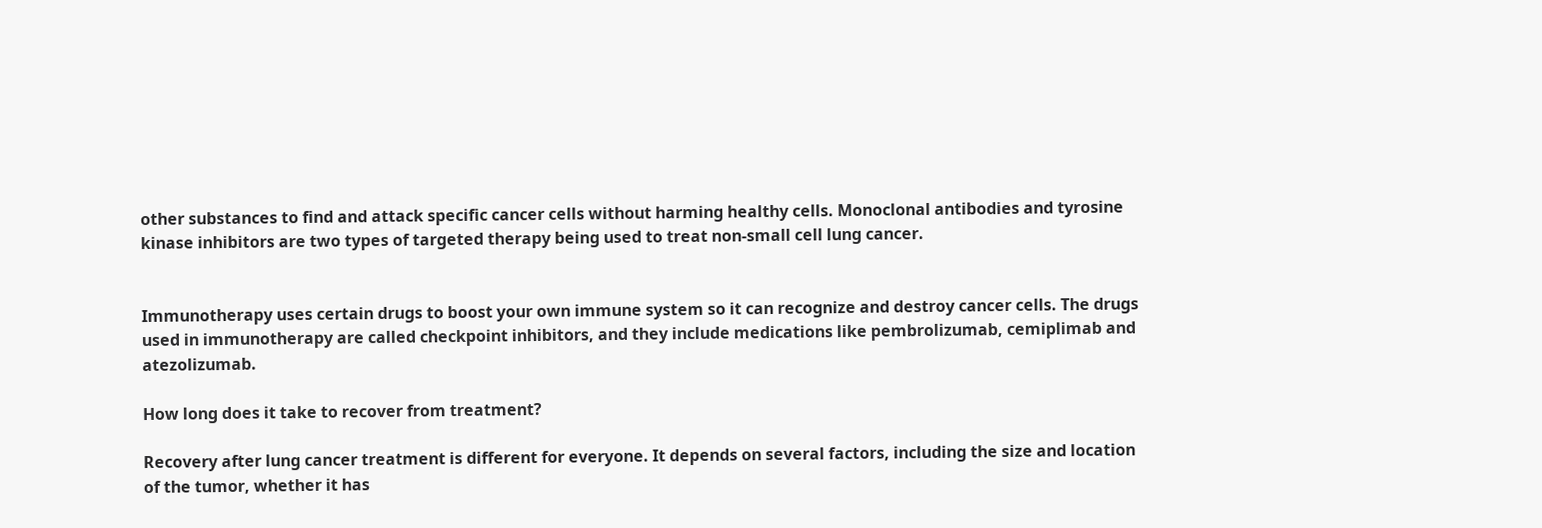other substances to find and attack specific cancer cells without harming healthy cells. Monoclonal antibodies and tyrosine kinase inhibitors are two types of targeted therapy being used to treat non-small cell lung cancer.


Immunotherapy uses certain drugs to boost your own immune system so it can recognize and destroy cancer cells. The drugs used in immunotherapy are called checkpoint inhibitors, and they include medications like pembrolizumab, cemiplimab and atezolizumab.

How long does it take to recover from treatment?

Recovery after lung cancer treatment is different for everyone. It depends on several factors, including the size and location of the tumor, whether it has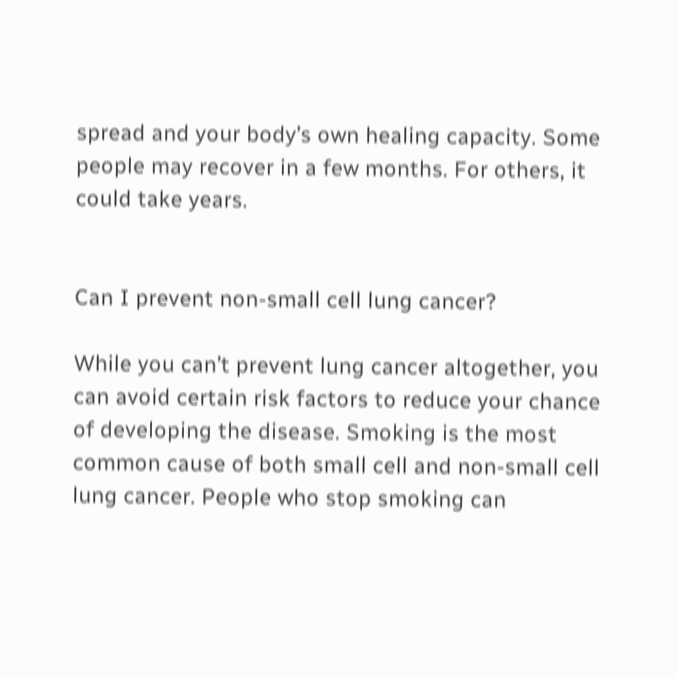spread and your body’s own healing capacity. Some people may recover in a few months. For others, it could take years.


Can I prevent non-small cell lung cancer?

While you can’t prevent lung cancer altogether, you can avoid certain risk factors to reduce your chance of developing the disease. Smoking is the most common cause of both small cell and non-small cell lung cancer. People who stop smoking can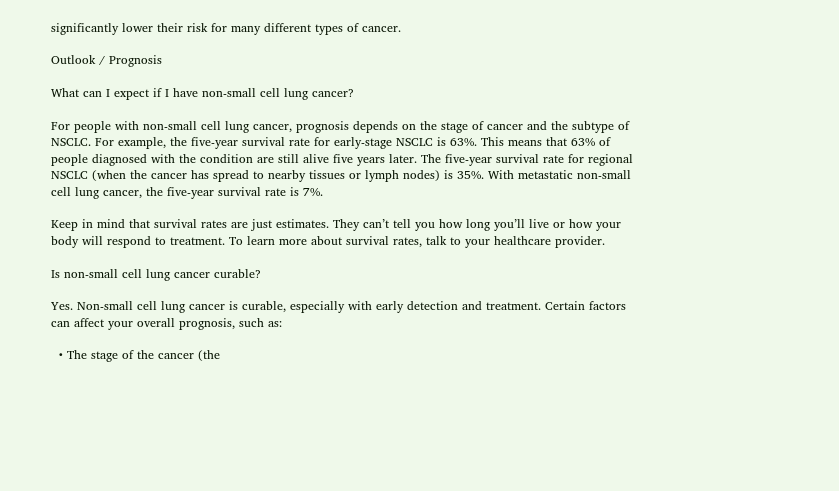significantly lower their risk for many different types of cancer.

Outlook / Prognosis

What can I expect if I have non-small cell lung cancer?

For people with non-small cell lung cancer, prognosis depends on the stage of cancer and the subtype of NSCLC. For example, the five-year survival rate for early-stage NSCLC is 63%. This means that 63% of people diagnosed with the condition are still alive five years later. The five-year survival rate for regional NSCLC (when the cancer has spread to nearby tissues or lymph nodes) is 35%. With metastatic non-small cell lung cancer, the five-year survival rate is 7%.

Keep in mind that survival rates are just estimates. They can’t tell you how long you’ll live or how your body will respond to treatment. To learn more about survival rates, talk to your healthcare provider.

Is non-small cell lung cancer curable?

Yes. Non-small cell lung cancer is curable, especially with early detection and treatment. Certain factors can affect your overall prognosis, such as:

  • The stage of the cancer (the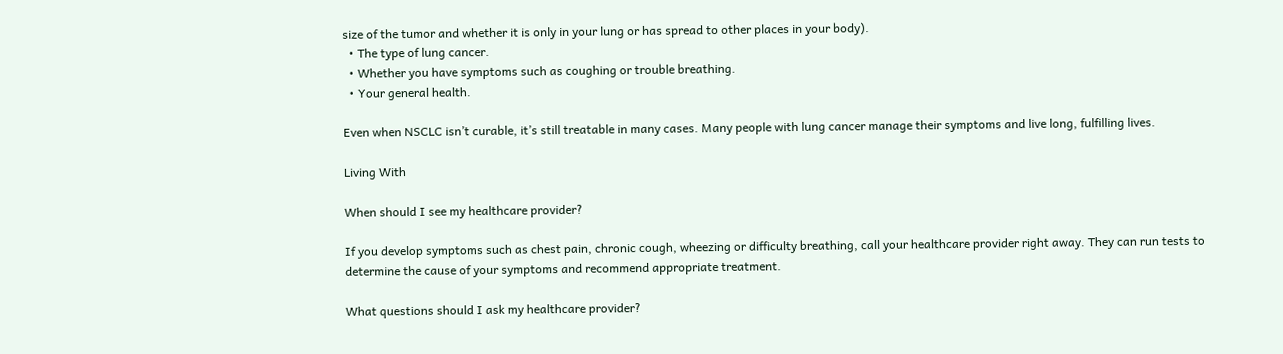size of the tumor and whether it is only in your lung or has spread to other places in your body).
  • The type of lung cancer.
  • Whether you have symptoms such as coughing or trouble breathing.
  • Your general health.

Even when NSCLC isn’t curable, it’s still treatable in many cases. Many people with lung cancer manage their symptoms and live long, fulfilling lives.

Living With

When should I see my healthcare provider?

If you develop symptoms such as chest pain, chronic cough, wheezing or difficulty breathing, call your healthcare provider right away. They can run tests to determine the cause of your symptoms and recommend appropriate treatment.

What questions should I ask my healthcare provider?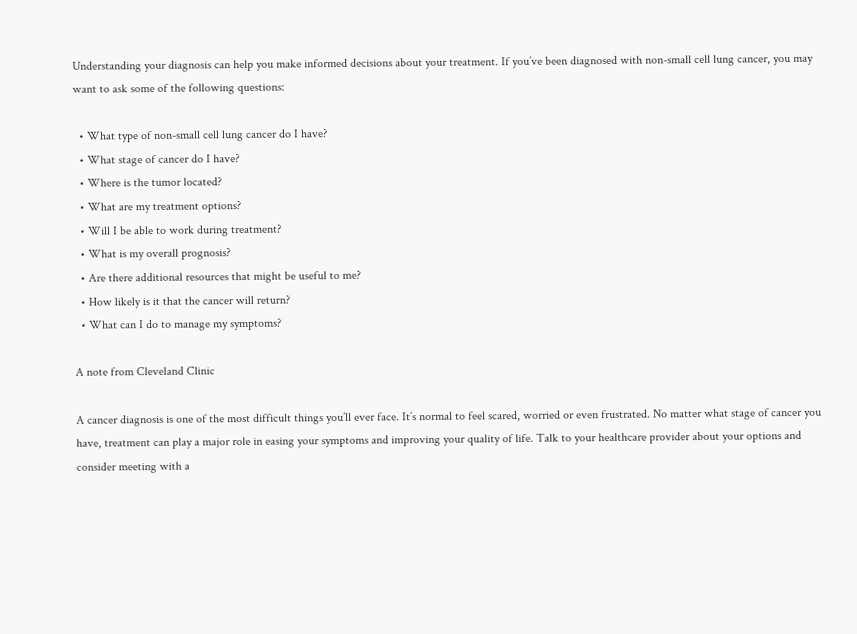Understanding your diagnosis can help you make informed decisions about your treatment. If you’ve been diagnosed with non-small cell lung cancer, you may want to ask some of the following questions:

  • What type of non-small cell lung cancer do I have?
  • What stage of cancer do I have?
  • Where is the tumor located?
  • What are my treatment options?
  • Will I be able to work during treatment?
  • What is my overall prognosis?
  • Are there additional resources that might be useful to me?
  • How likely is it that the cancer will return?
  • What can I do to manage my symptoms?

A note from Cleveland Clinic

A cancer diagnosis is one of the most difficult things you’ll ever face. It’s normal to feel scared, worried or even frustrated. No matter what stage of cancer you have, treatment can play a major role in easing your symptoms and improving your quality of life. Talk to your healthcare provider about your options and consider meeting with a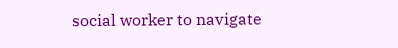social worker to navigate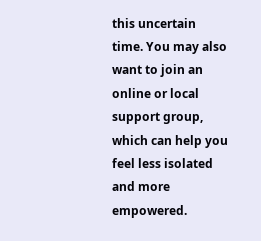this uncertain time. You may also want to join an online or local support group, which can help you feel less isolated and more empowered.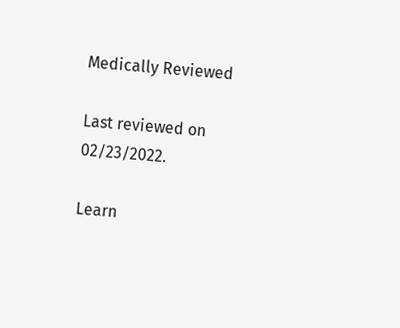Medically Reviewed

Last reviewed on 02/23/2022.

Learn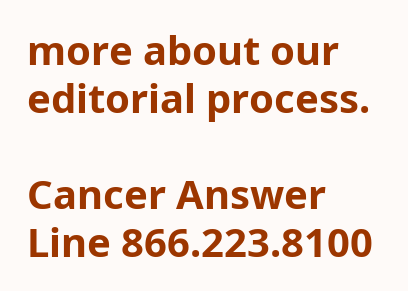more about our editorial process.

Cancer Answer Line 866.223.8100